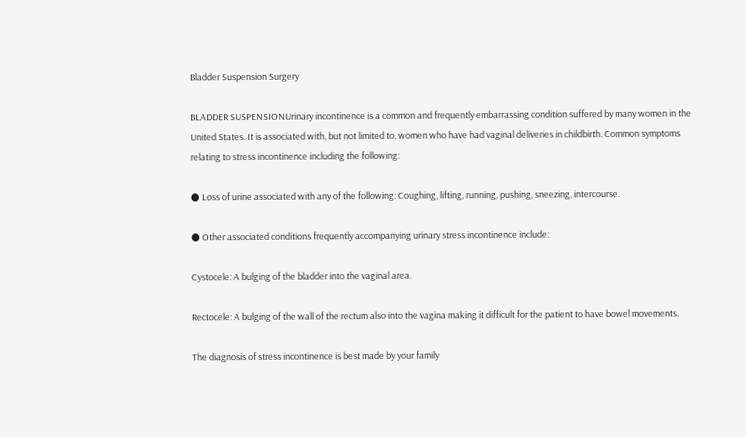Bladder Suspension Surgery

BLADDER SUSPENSIONUrinary incontinence is a common and frequently embarrassing condition suffered by many women in the United States. It is associated with, but not limited to, women who have had vaginal deliveries in childbirth. Common symptoms relating to stress incontinence including the following:

● Loss of urine associated with any of the following: Coughing, lifting, running, pushing, sneezing, intercourse.

● Other associated conditions frequently accompanying urinary stress incontinence include:

Cystocele: A bulging of the bladder into the vaginal area.

Rectocele: A bulging of the wall of the rectum also into the vagina making it difficult for the patient to have bowel movements.

The diagnosis of stress incontinence is best made by your family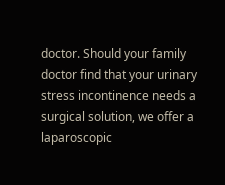doctor. Should your family doctor find that your urinary stress incontinence needs a surgical solution, we offer a laparoscopic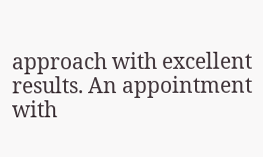approach with excellent results. An appointment with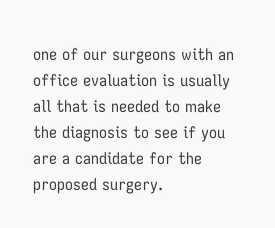one of our surgeons with an office evaluation is usually all that is needed to make the diagnosis to see if you are a candidate for the proposed surgery.